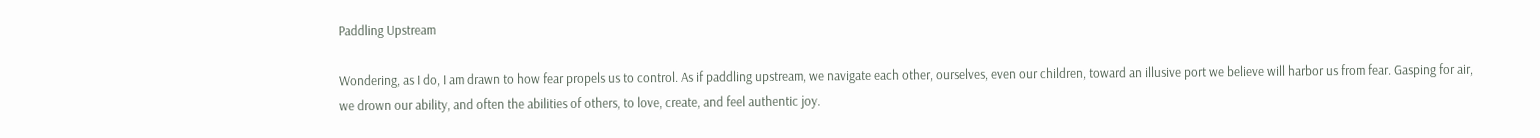Paddling Upstream

Wondering, as I do, I am drawn to how fear propels us to control. As if paddling upstream, we navigate each other, ourselves, even our children, toward an illusive port we believe will harbor us from fear. Gasping for air, we drown our ability, and often the abilities of others, to love, create, and feel authentic joy.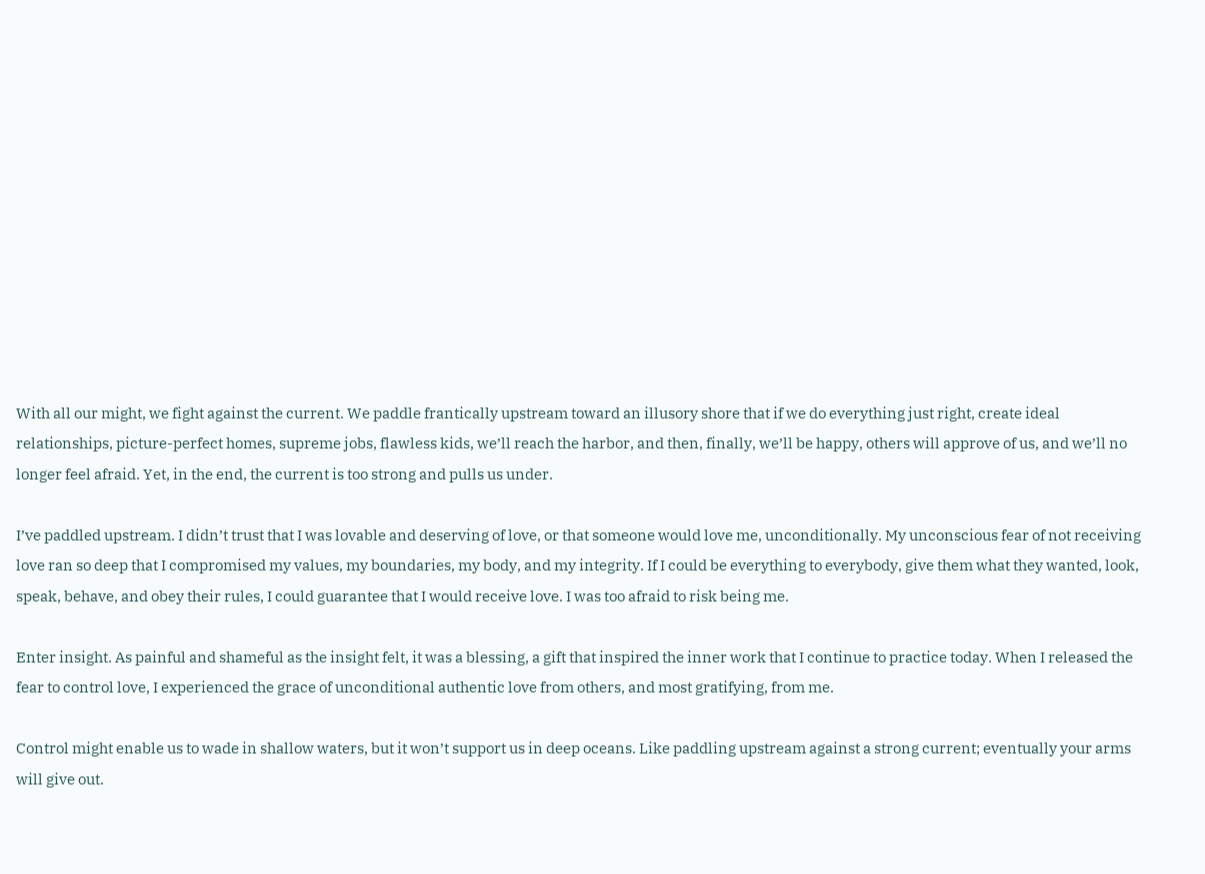With all our might, we fight against the current. We paddle frantically upstream toward an illusory shore that if we do everything just right, create ideal relationships, picture-perfect homes, supreme jobs, flawless kids, we’ll reach the harbor, and then, finally, we’ll be happy, others will approve of us, and we’ll no longer feel afraid. Yet, in the end, the current is too strong and pulls us under.

I’ve paddled upstream. I didn’t trust that I was lovable and deserving of love, or that someone would love me, unconditionally. My unconscious fear of not receiving love ran so deep that I compromised my values, my boundaries, my body, and my integrity. If I could be everything to everybody, give them what they wanted, look, speak, behave, and obey their rules, I could guarantee that I would receive love. I was too afraid to risk being me.

Enter insight. As painful and shameful as the insight felt, it was a blessing, a gift that inspired the inner work that I continue to practice today. When I released the fear to control love, I experienced the grace of unconditional authentic love from others, and most gratifying, from me.

Control might enable us to wade in shallow waters, but it won’t support us in deep oceans. Like paddling upstream against a strong current; eventually your arms will give out.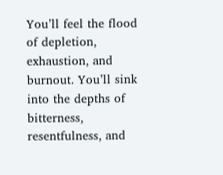You’ll feel the flood of depletion, exhaustion, and burnout. You’ll sink into the depths of bitterness, resentfulness, and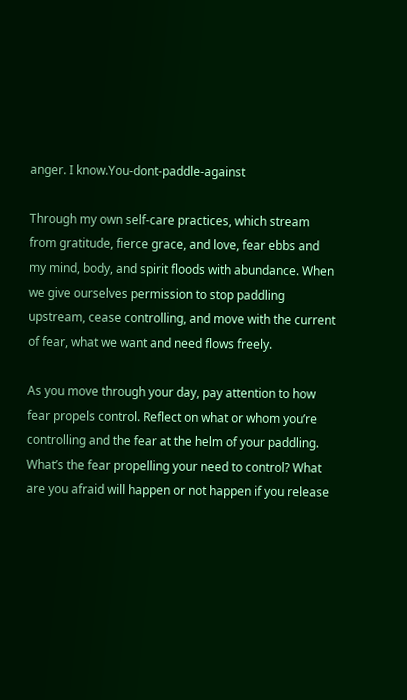anger. I know.You-dont-paddle-against

Through my own self-care practices, which stream from gratitude, fierce grace, and love, fear ebbs and my mind, body, and spirit floods with abundance. When we give ourselves permission to stop paddling upstream, cease controlling, and move with the current of fear, what we want and need flows freely.

As you move through your day, pay attention to how fear propels control. Reflect on what or whom you’re controlling and the fear at the helm of your paddling. What’s the fear propelling your need to control? What are you afraid will happen or not happen if you release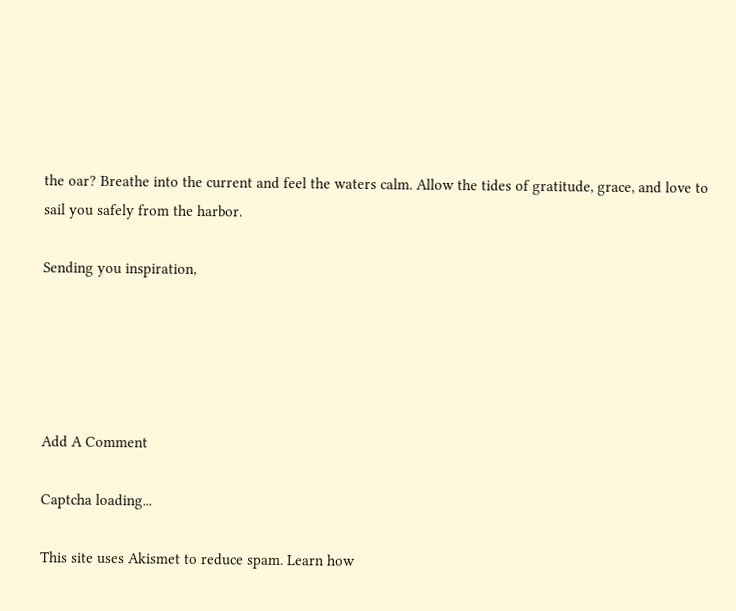the oar? Breathe into the current and feel the waters calm. Allow the tides of gratitude, grace, and love to sail you safely from the harbor.

Sending you inspiration,





Add A Comment

Captcha loading...

This site uses Akismet to reduce spam. Learn how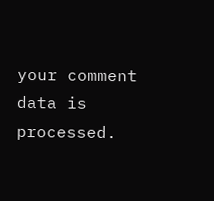your comment data is processed.